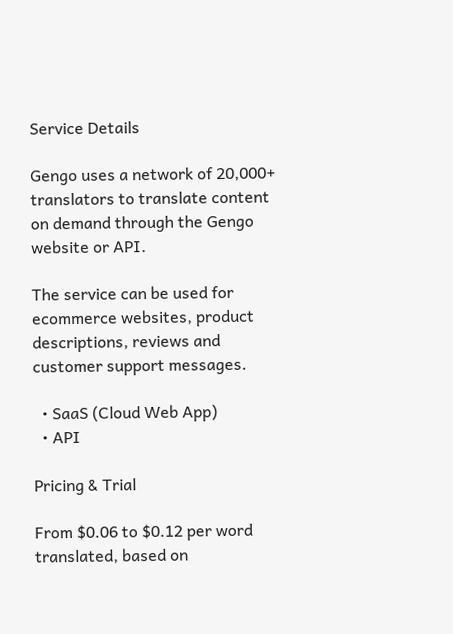Service Details

Gengo uses a network of 20,000+ translators to translate content on demand through the Gengo website or API.

The service can be used for ecommerce websites, product descriptions, reviews and customer support messages.

  • SaaS (Cloud Web App)
  • API

Pricing & Trial

From $0.06 to $0.12 per word translated, based on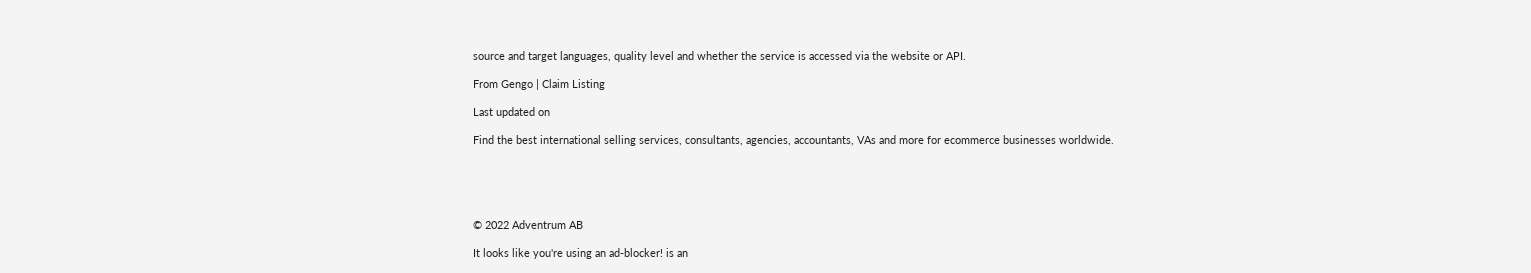source and target languages, quality level and whether the service is accessed via the website or API.

From Gengo | Claim Listing

Last updated on

Find the best international selling services, consultants, agencies, accountants, VAs and more for ecommerce businesses worldwide.





© 2022 Adventrum AB

It looks like you're using an ad-blocker! is an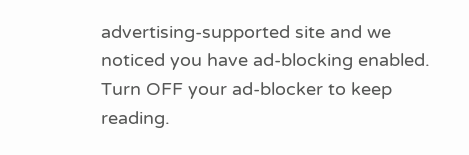advertising-supported site and we noticed you have ad-blocking enabled. Turn OFF your ad-blocker to keep reading.